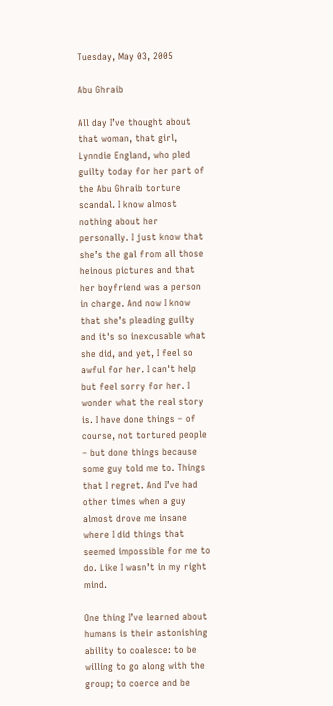Tuesday, May 03, 2005

Abu Ghraib

All day I’ve thought about that woman, that girl, Lynndie England, who pled guilty today for her part of the Abu Ghraib torture scandal. I know almost nothing about her personally. I just know that she’s the gal from all those heinous pictures and that her boyfriend was a person in charge. And now I know that she’s pleading guilty and it's so inexcusable what she did, and yet, I feel so awful for her. I can't help but feel sorry for her. I wonder what the real story is. I have done things – of course, not tortured people – but done things because some guy told me to. Things that I regret. And I’ve had other times when a guy almost drove me insane where I did things that seemed impossible for me to do. Like I wasn’t in my right mind.

One thing I’ve learned about humans is their astonishing ability to coalesce: to be willing to go along with the group; to coerce and be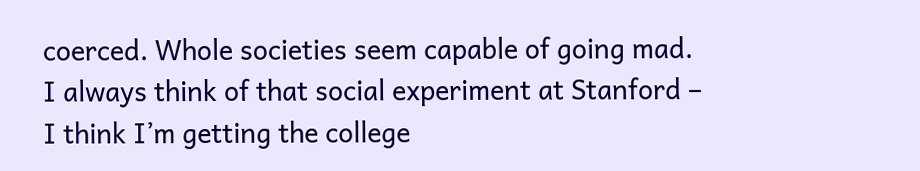coerced. Whole societies seem capable of going mad. I always think of that social experiment at Stanford – I think I’m getting the college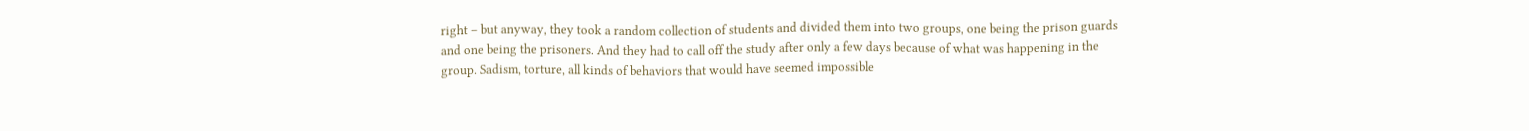right – but anyway, they took a random collection of students and divided them into two groups, one being the prison guards and one being the prisoners. And they had to call off the study after only a few days because of what was happening in the group. Sadism, torture, all kinds of behaviors that would have seemed impossible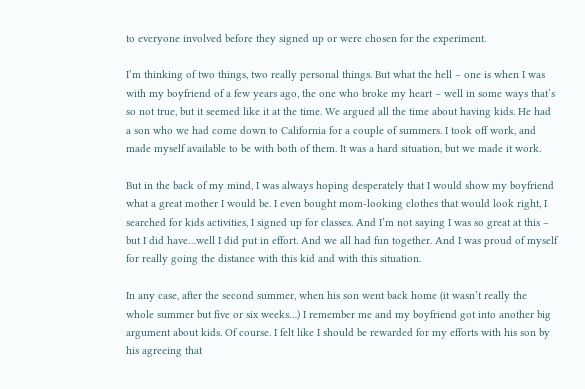to everyone involved before they signed up or were chosen for the experiment.

I’m thinking of two things, two really personal things. But what the hell – one is when I was with my boyfriend of a few years ago, the one who broke my heart – well in some ways that’s so not true, but it seemed like it at the time. We argued all the time about having kids. He had a son who we had come down to California for a couple of summers. I took off work, and made myself available to be with both of them. It was a hard situation, but we made it work.

But in the back of my mind, I was always hoping desperately that I would show my boyfriend what a great mother I would be. I even bought mom-looking clothes that would look right, I searched for kids activities, I signed up for classes. And I’m not saying I was so great at this – but I did have…well I did put in effort. And we all had fun together. And I was proud of myself for really going the distance with this kid and with this situation.

In any case, after the second summer, when his son went back home (it wasn’t really the whole summer but five or six weeks…) I remember me and my boyfriend got into another big argument about kids. Of course. I felt like I should be rewarded for my efforts with his son by his agreeing that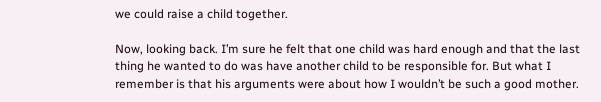we could raise a child together.

Now, looking back. I’m sure he felt that one child was hard enough and that the last thing he wanted to do was have another child to be responsible for. But what I remember is that his arguments were about how I wouldn’t be such a good mother.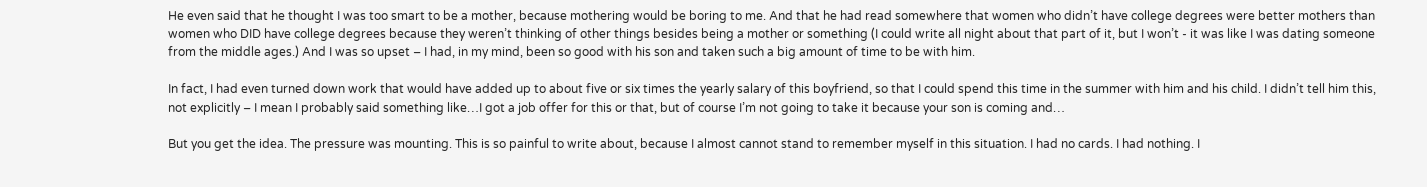He even said that he thought I was too smart to be a mother, because mothering would be boring to me. And that he had read somewhere that women who didn’t have college degrees were better mothers than women who DID have college degrees because they weren’t thinking of other things besides being a mother or something (I could write all night about that part of it, but I won’t - it was like I was dating someone from the middle ages.) And I was so upset – I had, in my mind, been so good with his son and taken such a big amount of time to be with him.

In fact, I had even turned down work that would have added up to about five or six times the yearly salary of this boyfriend, so that I could spend this time in the summer with him and his child. I didn’t tell him this, not explicitly – I mean I probably said something like…I got a job offer for this or that, but of course I’m not going to take it because your son is coming and…

But you get the idea. The pressure was mounting. This is so painful to write about, because I almost cannot stand to remember myself in this situation. I had no cards. I had nothing. I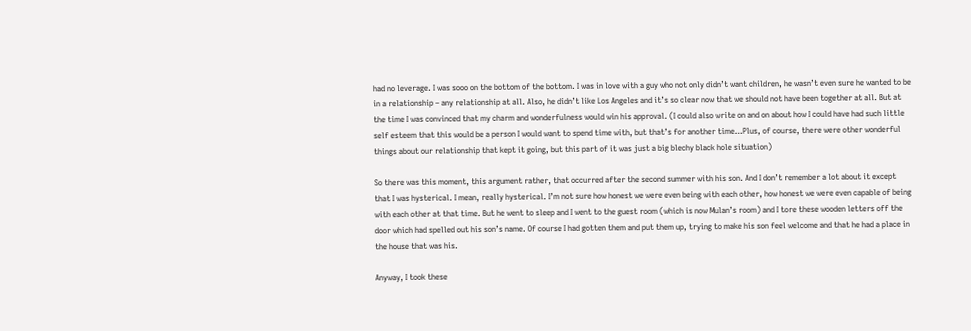had no leverage. I was sooo on the bottom of the bottom. I was in love with a guy who not only didn’t want children, he wasn’t even sure he wanted to be in a relationship – any relationship at all. Also, he didn’t like Los Angeles and it’s so clear now that we should not have been together at all. But at the time I was convinced that my charm and wonderfulness would win his approval. (I could also write on and on about how I could have had such little self esteem that this would be a person I would want to spend time with, but that’s for another time…Plus, of course, there were other wonderful things about our relationship that kept it going, but this part of it was just a big blechy black hole situation)

So there was this moment, this argument rather, that occurred after the second summer with his son. And I don’t remember a lot about it except that I was hysterical. I mean, really hysterical. I’m not sure how honest we were even being with each other, how honest we were even capable of being with each other at that time. But he went to sleep and I went to the guest room (which is now Mulan’s room) and I tore these wooden letters off the door which had spelled out his son’s name. Of course I had gotten them and put them up, trying to make his son feel welcome and that he had a place in the house that was his.

Anyway, I took these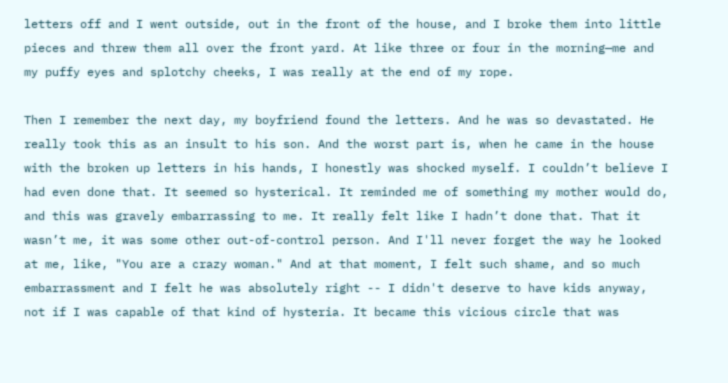letters off and I went outside, out in the front of the house, and I broke them into little pieces and threw them all over the front yard. At like three or four in the morning—me and my puffy eyes and splotchy cheeks, I was really at the end of my rope.

Then I remember the next day, my boyfriend found the letters. And he was so devastated. He really took this as an insult to his son. And the worst part is, when he came in the house with the broken up letters in his hands, I honestly was shocked myself. I couldn’t believe I had even done that. It seemed so hysterical. It reminded me of something my mother would do, and this was gravely embarrassing to me. It really felt like I hadn’t done that. That it wasn’t me, it was some other out-of-control person. And I'll never forget the way he looked at me, like, "You are a crazy woman." And at that moment, I felt such shame, and so much embarrassment and I felt he was absolutely right -- I didn't deserve to have kids anyway, not if I was capable of that kind of hysteria. It became this vicious circle that was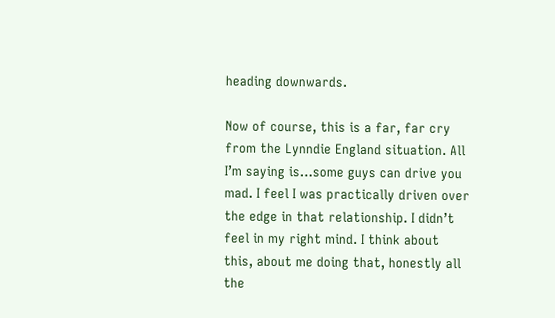heading downwards.

Now of course, this is a far, far cry from the Lynndie England situation. All I’m saying is…some guys can drive you mad. I feel I was practically driven over the edge in that relationship. I didn’t feel in my right mind. I think about this, about me doing that, honestly all the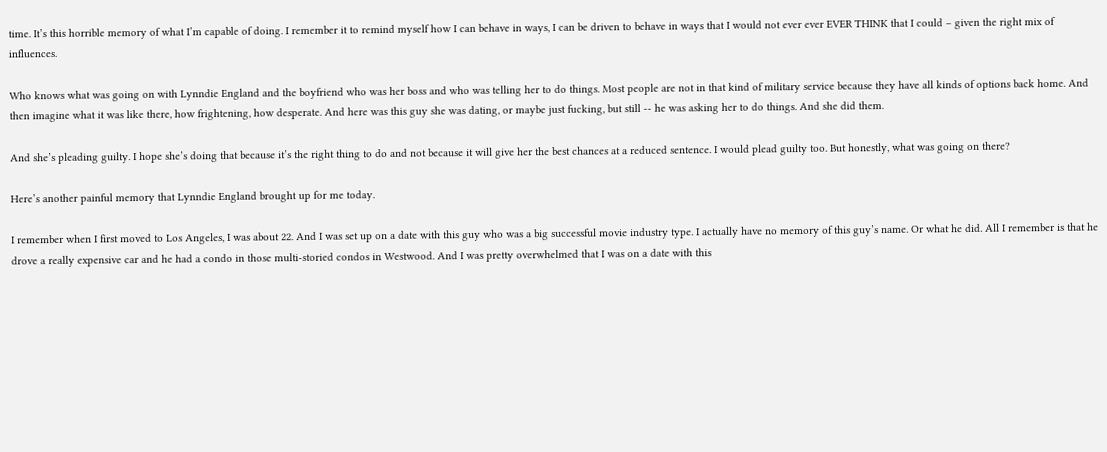time. It’s this horrible memory of what I’m capable of doing. I remember it to remind myself how I can behave in ways, I can be driven to behave in ways that I would not ever ever EVER THINK that I could – given the right mix of influences.

Who knows what was going on with Lynndie England and the boyfriend who was her boss and who was telling her to do things. Most people are not in that kind of military service because they have all kinds of options back home. And then imagine what it was like there, how frightening, how desperate. And here was this guy she was dating, or maybe just fucking, but still -- he was asking her to do things. And she did them.

And she’s pleading guilty. I hope she’s doing that because it’s the right thing to do and not because it will give her the best chances at a reduced sentence. I would plead guilty too. But honestly, what was going on there?

Here’s another painful memory that Lynndie England brought up for me today.

I remember when I first moved to Los Angeles, I was about 22. And I was set up on a date with this guy who was a big successful movie industry type. I actually have no memory of this guy’s name. Or what he did. All I remember is that he drove a really expensive car and he had a condo in those multi-storied condos in Westwood. And I was pretty overwhelmed that I was on a date with this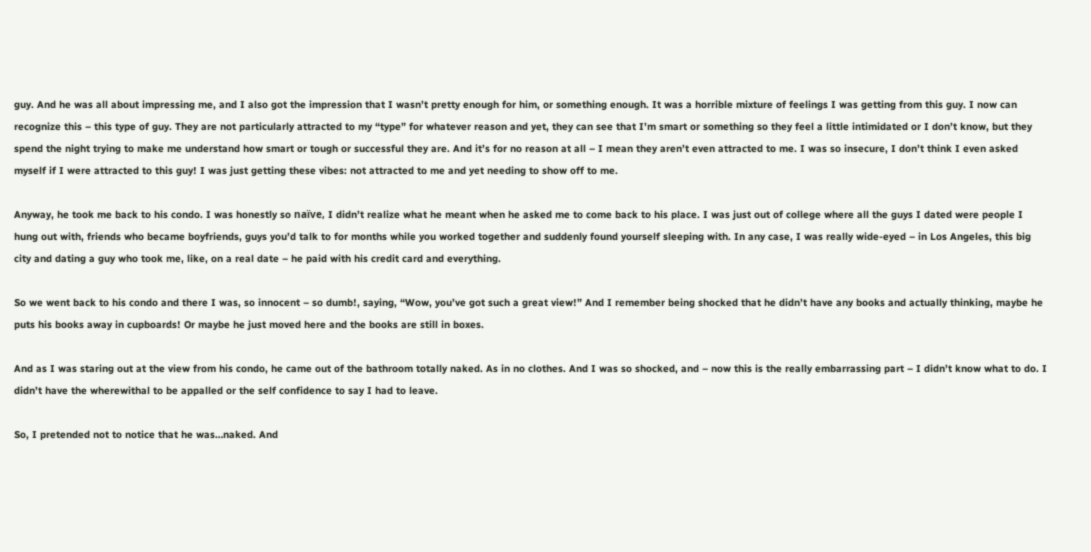guy. And he was all about impressing me, and I also got the impression that I wasn’t pretty enough for him, or something enough. It was a horrible mixture of feelings I was getting from this guy. I now can recognize this – this type of guy. They are not particularly attracted to my “type” for whatever reason and yet, they can see that I’m smart or something so they feel a little intimidated or I don’t know, but they spend the night trying to make me understand how smart or tough or successful they are. And it’s for no reason at all – I mean they aren’t even attracted to me. I was so insecure, I don’t think I even asked myself if I were attracted to this guy! I was just getting these vibes: not attracted to me and yet needing to show off to me.

Anyway, he took me back to his condo. I was honestly so naïve, I didn’t realize what he meant when he asked me to come back to his place. I was just out of college where all the guys I dated were people I hung out with, friends who became boyfriends, guys you’d talk to for months while you worked together and suddenly found yourself sleeping with. In any case, I was really wide-eyed – in Los Angeles, this big city and dating a guy who took me, like, on a real date – he paid with his credit card and everything.

So we went back to his condo and there I was, so innocent – so dumb!, saying, “Wow, you’ve got such a great view!” And I remember being shocked that he didn’t have any books and actually thinking, maybe he puts his books away in cupboards! Or maybe he just moved here and the books are still in boxes.

And as I was staring out at the view from his condo, he came out of the bathroom totally naked. As in no clothes. And I was so shocked, and – now this is the really embarrassing part – I didn’t know what to do. I didn’t have the wherewithal to be appalled or the self confidence to say I had to leave.

So, I pretended not to notice that he was…naked. And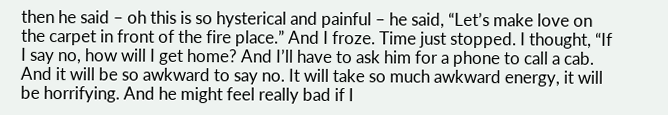then he said – oh this is so hysterical and painful – he said, “Let’s make love on the carpet in front of the fire place.” And I froze. Time just stopped. I thought, “If I say no, how will I get home? And I’ll have to ask him for a phone to call a cab. And it will be so awkward to say no. It will take so much awkward energy, it will be horrifying. And he might feel really bad if I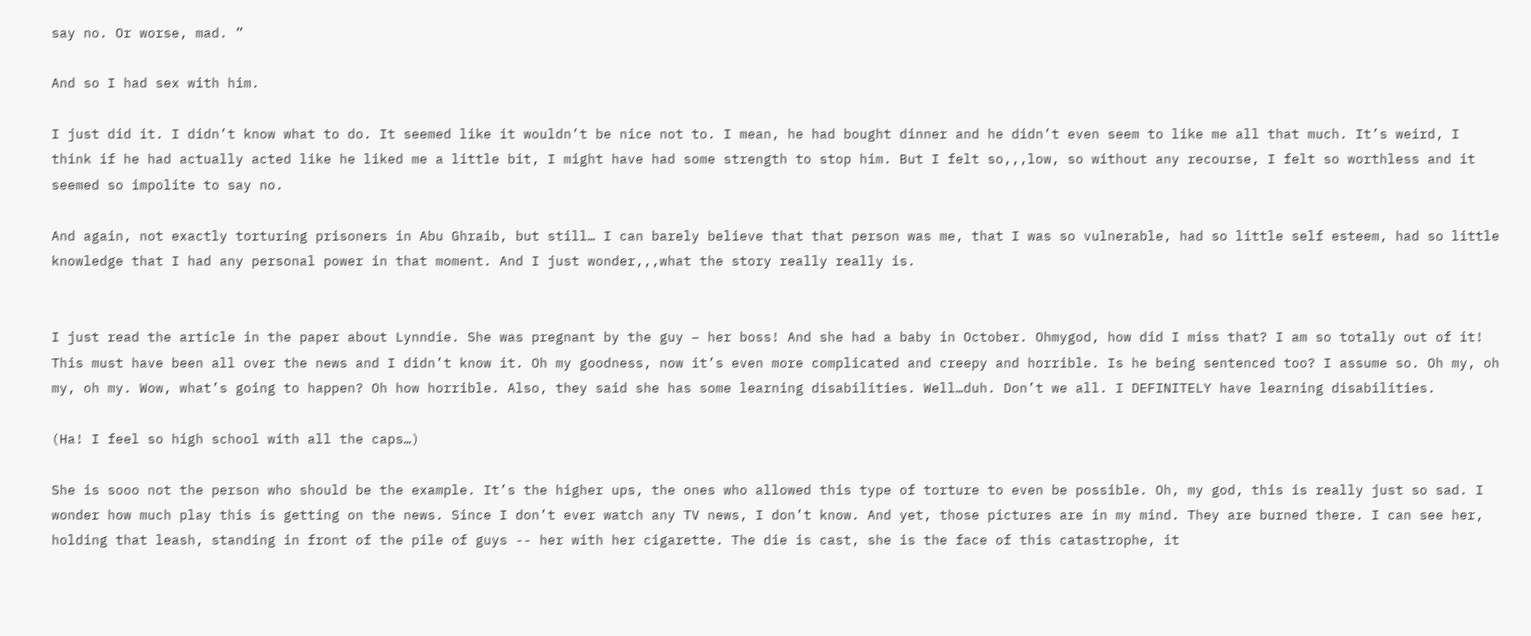say no. Or worse, mad. ”

And so I had sex with him.

I just did it. I didn’t know what to do. It seemed like it wouldn’t be nice not to. I mean, he had bought dinner and he didn’t even seem to like me all that much. It’s weird, I think if he had actually acted like he liked me a little bit, I might have had some strength to stop him. But I felt so,,,low, so without any recourse, I felt so worthless and it seemed so impolite to say no.

And again, not exactly torturing prisoners in Abu Ghraib, but still… I can barely believe that that person was me, that I was so vulnerable, had so little self esteem, had so little knowledge that I had any personal power in that moment. And I just wonder,,,what the story really really is.


I just read the article in the paper about Lynndie. She was pregnant by the guy – her boss! And she had a baby in October. Ohmygod, how did I miss that? I am so totally out of it! This must have been all over the news and I didn’t know it. Oh my goodness, now it’s even more complicated and creepy and horrible. Is he being sentenced too? I assume so. Oh my, oh my, oh my. Wow, what’s going to happen? Oh how horrible. Also, they said she has some learning disabilities. Well…duh. Don’t we all. I DEFINITELY have learning disabilities.

(Ha! I feel so high school with all the caps…)

She is sooo not the person who should be the example. It’s the higher ups, the ones who allowed this type of torture to even be possible. Oh, my god, this is really just so sad. I wonder how much play this is getting on the news. Since I don’t ever watch any TV news, I don’t know. And yet, those pictures are in my mind. They are burned there. I can see her, holding that leash, standing in front of the pile of guys -- her with her cigarette. The die is cast, she is the face of this catastrophe, it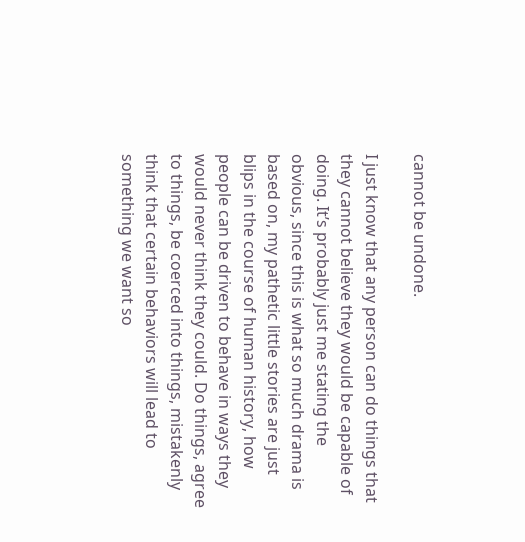cannot be undone.

I just know that any person can do things that they cannot believe they would be capable of doing. It’s probably just me stating the obvious, since this is what so much drama is based on, my pathetic little stories are just blips in the course of human history, how people can be driven to behave in ways they would never think they could. Do things, agree to things, be coerced into things, mistakenly think that certain behaviors will lead to something we want so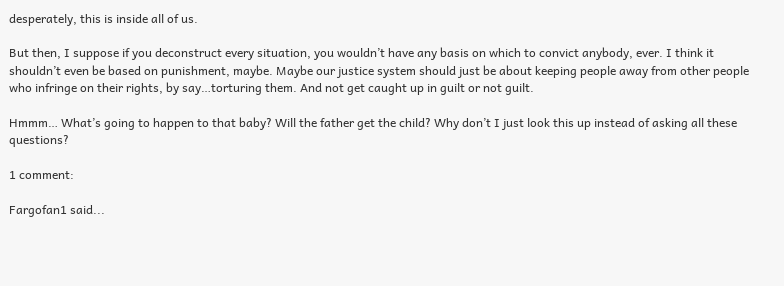desperately, this is inside all of us.

But then, I suppose if you deconstruct every situation, you wouldn’t have any basis on which to convict anybody, ever. I think it shouldn’t even be based on punishment, maybe. Maybe our justice system should just be about keeping people away from other people who infringe on their rights, by say…torturing them. And not get caught up in guilt or not guilt.

Hmmm… What’s going to happen to that baby? Will the father get the child? Why don’t I just look this up instead of asking all these questions?

1 comment:

Fargofan1 said...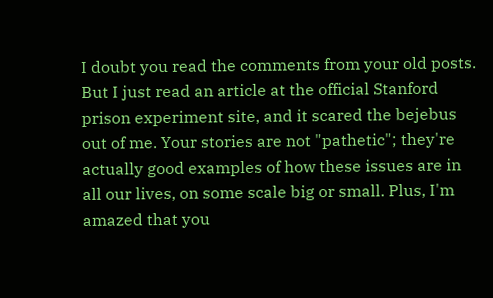I doubt you read the comments from your old posts. But I just read an article at the official Stanford prison experiment site, and it scared the bejebus out of me. Your stories are not "pathetic"; they're actually good examples of how these issues are in all our lives, on some scale big or small. Plus, I'm amazed that you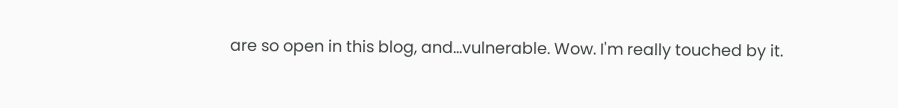are so open in this blog, and...vulnerable. Wow. I'm really touched by it.